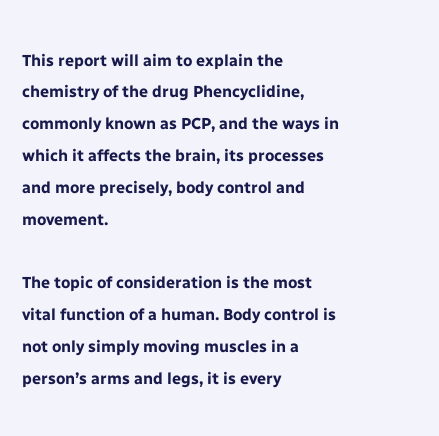This report will aim to explain the chemistry of the drug Phencyclidine, commonly known as PCP, and the ways in which it affects the brain, its processes and more precisely, body control and movement.

The topic of consideration is the most vital function of a human. Body control is not only simply moving muscles in a person’s arms and legs, it is every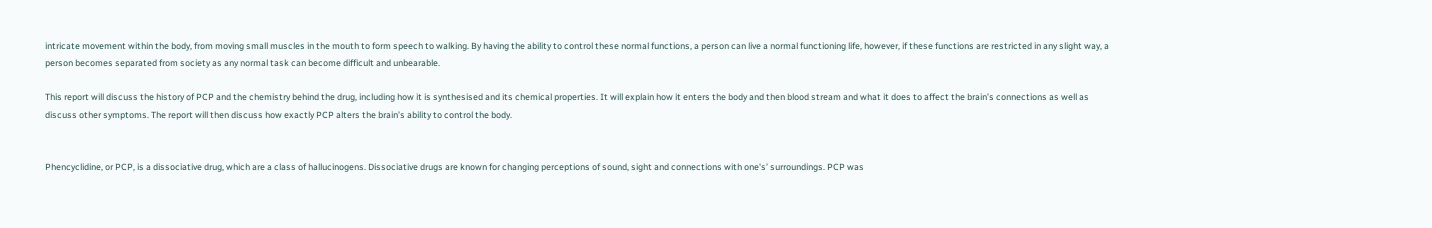intricate movement within the body, from moving small muscles in the mouth to form speech to walking. By having the ability to control these normal functions, a person can live a normal functioning life, however, if these functions are restricted in any slight way, a person becomes separated from society as any normal task can become difficult and unbearable.

This report will discuss the history of PCP and the chemistry behind the drug, including how it is synthesised and its chemical properties. It will explain how it enters the body and then blood stream and what it does to affect the brain’s connections as well as discuss other symptoms. The report will then discuss how exactly PCP alters the brain’s ability to control the body.


Phencyclidine, or PCP, is a dissociative drug, which are a class of hallucinogens. Dissociative drugs are known for changing perceptions of sound, sight and connections with one's’ surroundings. PCP was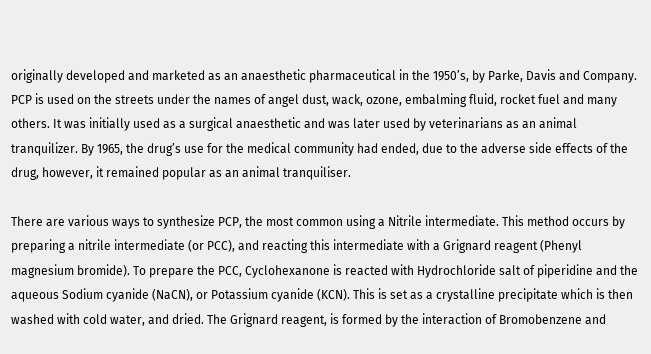originally developed and marketed as an anaesthetic pharmaceutical in the 1950’s, by Parke, Davis and Company. PCP is used on the streets under the names of angel dust, wack, ozone, embalming fluid, rocket fuel and many others. It was initially used as a surgical anaesthetic and was later used by veterinarians as an animal tranquilizer. By 1965, the drug’s use for the medical community had ended, due to the adverse side effects of the drug, however, it remained popular as an animal tranquiliser.

There are various ways to synthesize PCP, the most common using a Nitrile intermediate. This method occurs by preparing a nitrile intermediate (or PCC), and reacting this intermediate with a Grignard reagent (Phenyl magnesium bromide). To prepare the PCC, Cyclohexanone is reacted with Hydrochloride salt of piperidine and the aqueous Sodium cyanide (NaCN), or Potassium cyanide (KCN). This is set as a crystalline precipitate which is then washed with cold water, and dried. The Grignard reagent, is formed by the interaction of Bromobenzene and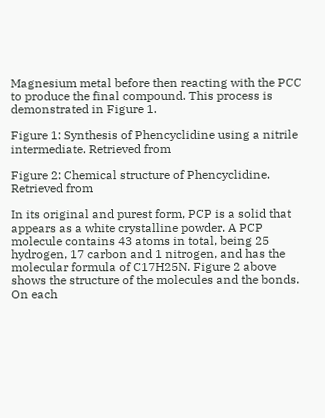Magnesium metal before then reacting with the PCC to produce the final compound. This process is demonstrated in Figure 1.

Figure 1: Synthesis of Phencyclidine using a nitrile intermediate. Retrieved from

Figure 2: Chemical structure of Phencyclidine. Retrieved from

In its original and purest form, PCP is a solid that appears as a white crystalline powder. A PCP molecule contains 43 atoms in total, being 25 hydrogen, 17 carbon and 1 nitrogen, and has the molecular formula of C17H25N. Figure 2 above shows the structure of the molecules and the bonds. On each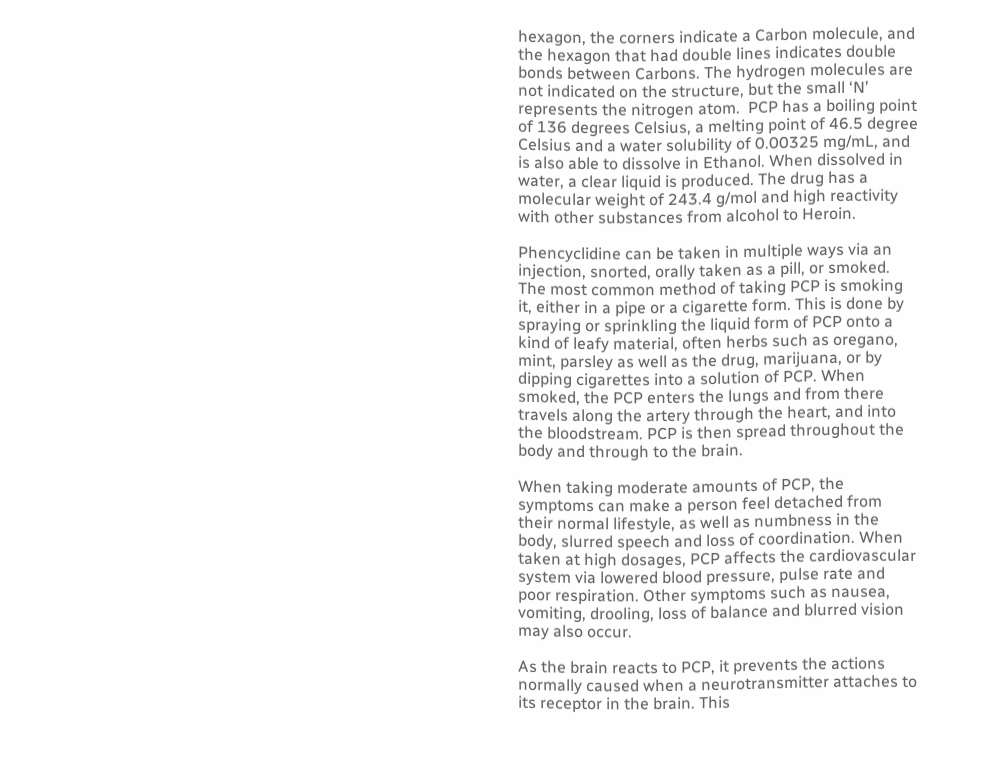hexagon, the corners indicate a Carbon molecule, and the hexagon that had double lines indicates double bonds between Carbons. The hydrogen molecules are not indicated on the structure, but the small ‘N’ represents the nitrogen atom.  PCP has a boiling point of 136 degrees Celsius, a melting point of 46.5 degree Celsius and a water solubility of 0.00325 mg/mL, and is also able to dissolve in Ethanol. When dissolved in water, a clear liquid is produced. The drug has a molecular weight of 243.4 g/mol and high reactivity with other substances from alcohol to Heroin.

Phencyclidine can be taken in multiple ways via an injection, snorted, orally taken as a pill, or smoked. The most common method of taking PCP is smoking it, either in a pipe or a cigarette form. This is done by spraying or sprinkling the liquid form of PCP onto a kind of leafy material, often herbs such as oregano, mint, parsley as well as the drug, marijuana, or by dipping cigarettes into a solution of PCP. When smoked, the PCP enters the lungs and from there travels along the artery through the heart, and into the bloodstream. PCP is then spread throughout the body and through to the brain.

When taking moderate amounts of PCP, the symptoms can make a person feel detached from their normal lifestyle, as well as numbness in the body, slurred speech and loss of coordination. When taken at high dosages, PCP affects the cardiovascular system via lowered blood pressure, pulse rate and poor respiration. Other symptoms such as nausea, vomiting, drooling, loss of balance and blurred vision may also occur.

As the brain reacts to PCP, it prevents the actions normally caused when a neurotransmitter attaches to its receptor in the brain. This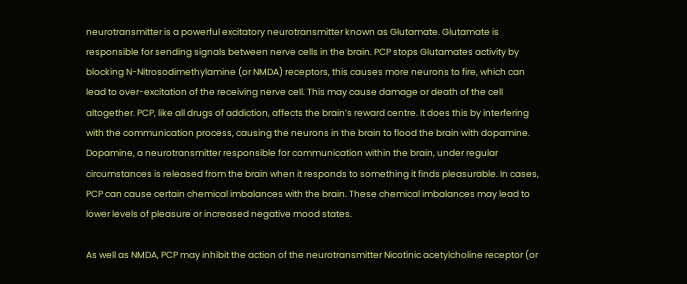neurotransmitter is a powerful excitatory neurotransmitter known as Glutamate. Glutamate is responsible for sending signals between nerve cells in the brain. PCP stops Glutamates activity by blocking N-Nitrosodimethylamine (or NMDA) receptors, this causes more neurons to fire, which can lead to over-excitation of the receiving nerve cell. This may cause damage or death of the cell altogether. PCP, like all drugs of addiction, affects the brain’s reward centre. It does this by interfering with the communication process, causing the neurons in the brain to flood the brain with dopamine. Dopamine, a neurotransmitter responsible for communication within the brain, under regular circumstances is released from the brain when it responds to something it finds pleasurable. In cases, PCP can cause certain chemical imbalances with the brain. These chemical imbalances may lead to lower levels of pleasure or increased negative mood states.

As well as NMDA, PCP may inhibit the action of the neurotransmitter Nicotinic acetylcholine receptor (or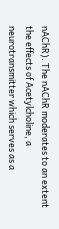nAChR). The nAChR moderates to an extent the effects of Acetylcholine, a neurotransmitter which serves as a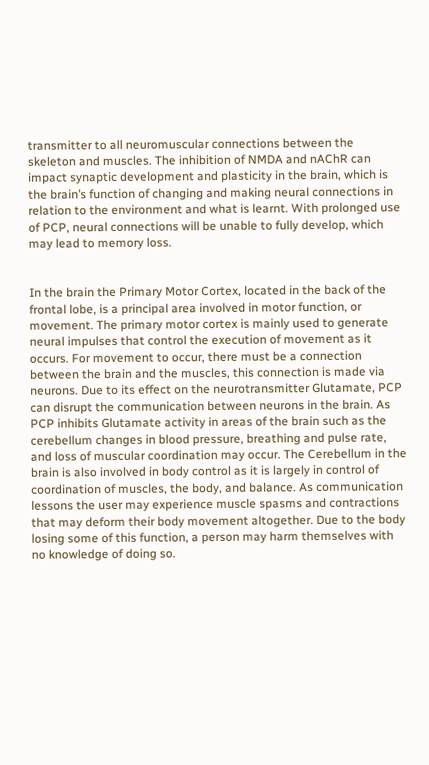transmitter to all neuromuscular connections between the skeleton and muscles. The inhibition of NMDA and nAChR can impact synaptic development and plasticity in the brain, which is the brain’s function of changing and making neural connections in relation to the environment and what is learnt. With prolonged use of PCP, neural connections will be unable to fully develop, which may lead to memory loss.


In the brain the Primary Motor Cortex, located in the back of the frontal lobe, is a principal area involved in motor function, or movement. The primary motor cortex is mainly used to generate neural impulses that control the execution of movement as it occurs. For movement to occur, there must be a connection between the brain and the muscles, this connection is made via neurons. Due to its effect on the neurotransmitter Glutamate, PCP can disrupt the communication between neurons in the brain. As PCP inhibits Glutamate activity in areas of the brain such as the cerebellum changes in blood pressure, breathing and pulse rate, and loss of muscular coordination may occur. The Cerebellum in the brain is also involved in body control as it is largely in control of coordination of muscles, the body, and balance. As communication lessons the user may experience muscle spasms and contractions that may deform their body movement altogether. Due to the body losing some of this function, a person may harm themselves with no knowledge of doing so.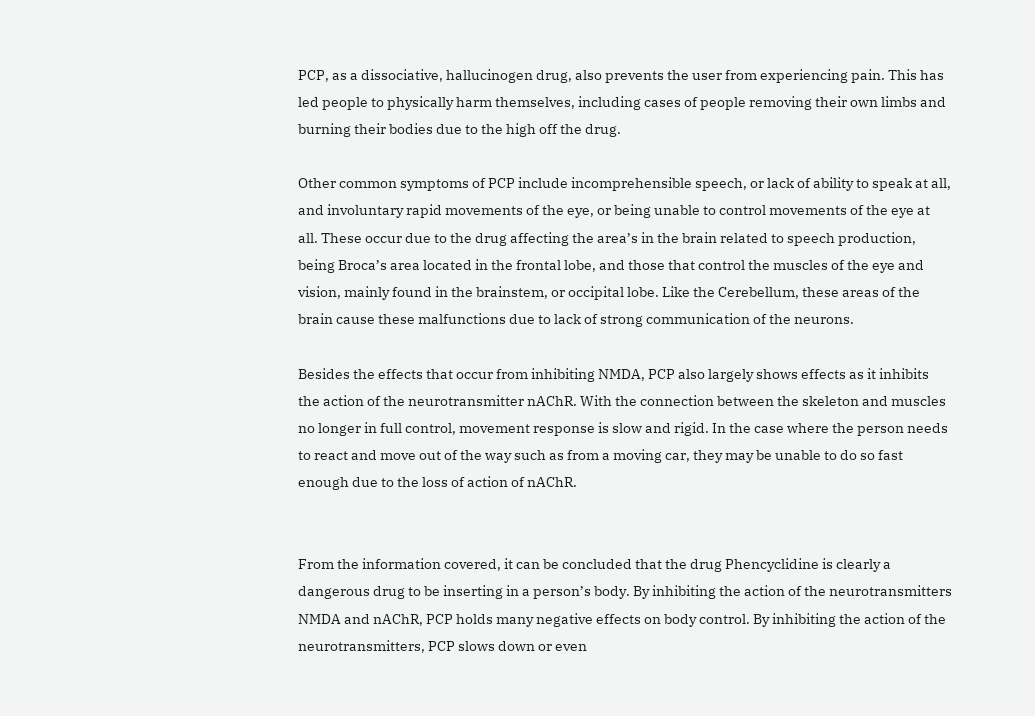PCP, as a dissociative, hallucinogen drug, also prevents the user from experiencing pain. This has led people to physically harm themselves, including cases of people removing their own limbs and burning their bodies due to the high off the drug.

Other common symptoms of PCP include incomprehensible speech, or lack of ability to speak at all, and involuntary rapid movements of the eye, or being unable to control movements of the eye at all. These occur due to the drug affecting the area’s in the brain related to speech production, being Broca’s area located in the frontal lobe, and those that control the muscles of the eye and vision, mainly found in the brainstem, or occipital lobe. Like the Cerebellum, these areas of the brain cause these malfunctions due to lack of strong communication of the neurons.

Besides the effects that occur from inhibiting NMDA, PCP also largely shows effects as it inhibits the action of the neurotransmitter nAChR. With the connection between the skeleton and muscles no longer in full control, movement response is slow and rigid. In the case where the person needs to react and move out of the way such as from a moving car, they may be unable to do so fast enough due to the loss of action of nAChR.


From the information covered, it can be concluded that the drug Phencyclidine is clearly a dangerous drug to be inserting in a person’s body. By inhibiting the action of the neurotransmitters NMDA and nAChR, PCP holds many negative effects on body control. By inhibiting the action of the neurotransmitters, PCP slows down or even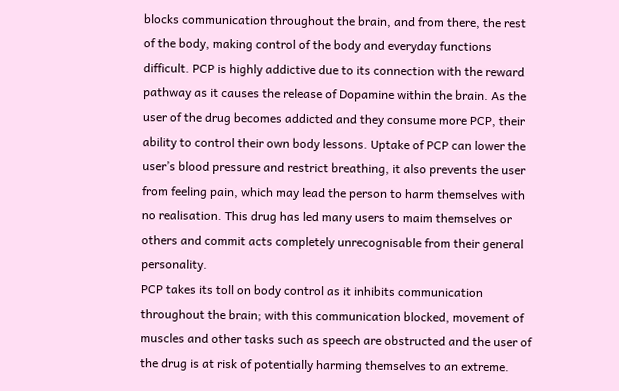blocks communication throughout the brain, and from there, the rest of the body, making control of the body and everyday functions difficult. PCP is highly addictive due to its connection with the reward pathway as it causes the release of Dopamine within the brain. As the user of the drug becomes addicted and they consume more PCP, their ability to control their own body lessons. Uptake of PCP can lower the user’s blood pressure and restrict breathing, it also prevents the user from feeling pain, which may lead the person to harm themselves with no realisation. This drug has led many users to maim themselves or others and commit acts completely unrecognisable from their general personality.
PCP takes its toll on body control as it inhibits communication throughout the brain; with this communication blocked, movement of muscles and other tasks such as speech are obstructed and the user of the drug is at risk of potentially harming themselves to an extreme.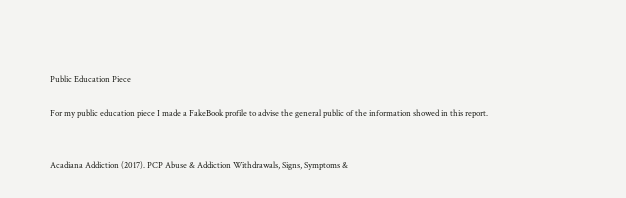Public Education Piece

For my public education piece I made a FakeBook profile to advise the general public of the information showed in this report.


Acadiana Addiction (2017). PCP Abuse & Addiction Withdrawals, Signs, Symptoms &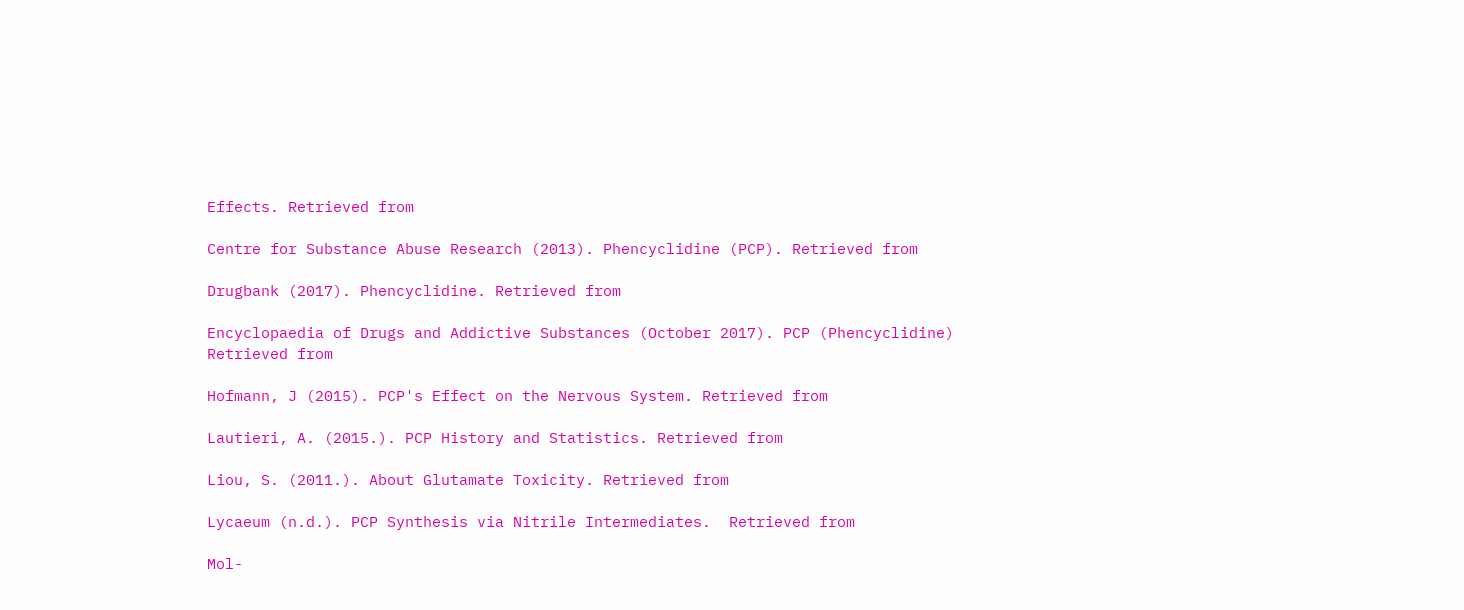Effects. Retrieved from

Centre for Substance Abuse Research (2013). Phencyclidine (PCP). Retrieved from

Drugbank (2017). Phencyclidine. Retrieved from

Encyclopaedia of Drugs and Addictive Substances (October 2017). PCP (Phencyclidine) Retrieved from

Hofmann, J (2015). PCP's Effect on the Nervous System. Retrieved from

Lautieri, A. (2015.). PCP History and Statistics. Retrieved from

Liou, S. (2011.). About Glutamate Toxicity. Retrieved from

Lycaeum (n.d.). PCP Synthesis via Nitrile Intermediates.  Retrieved from

Mol-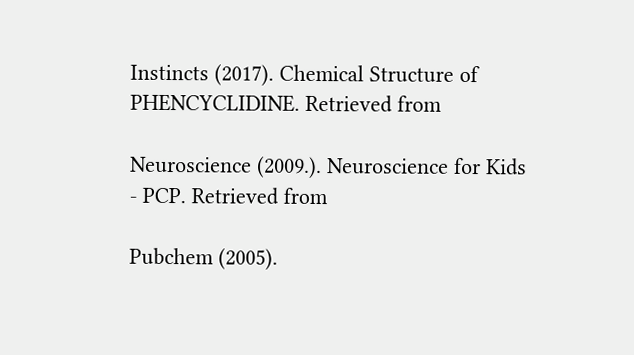Instincts (2017). Chemical Structure of PHENCYCLIDINE. Retrieved from

Neuroscience (2009.). Neuroscience for Kids - PCP. Retrieved from

Pubchem (2005).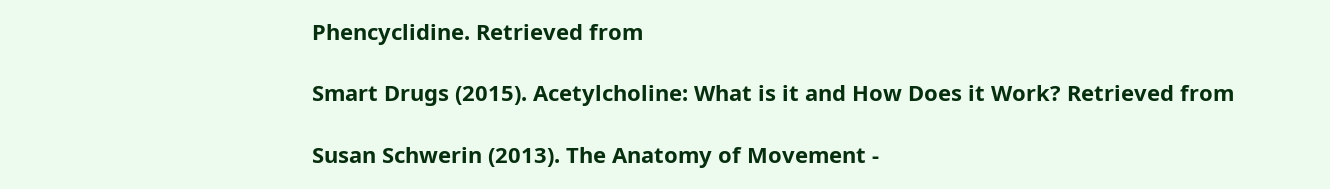Phencyclidine. Retrieved from

Smart Drugs (2015). Acetylcholine: What is it and How Does it Work? Retrieved from

Susan Schwerin (2013). The Anatomy of Movement -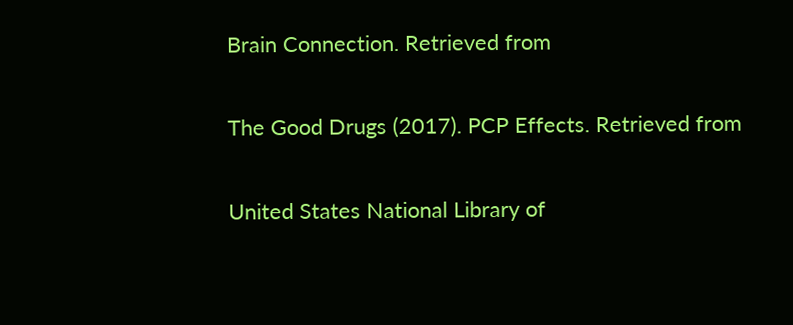Brain Connection. Retrieved from

The Good Drugs (2017). PCP Effects. Retrieved from

United States National Library of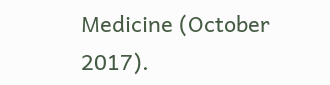Medicine (October 2017).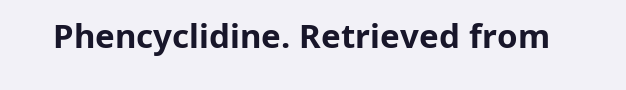Phencyclidine. Retrieved from